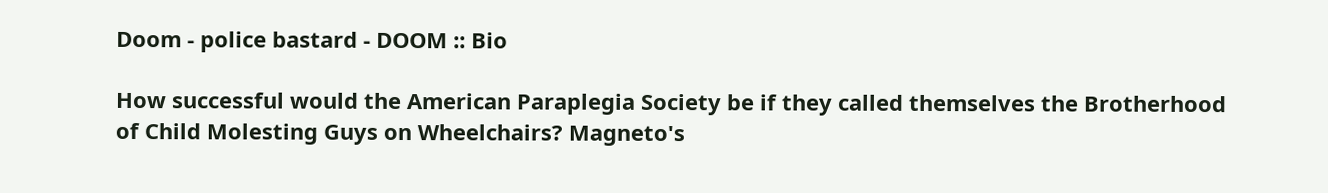Doom - police bastard - DOOM :: Bio

How successful would the American Paraplegia Society be if they called themselves the Brotherhood of Child Molesting Guys on Wheelchairs? Magneto's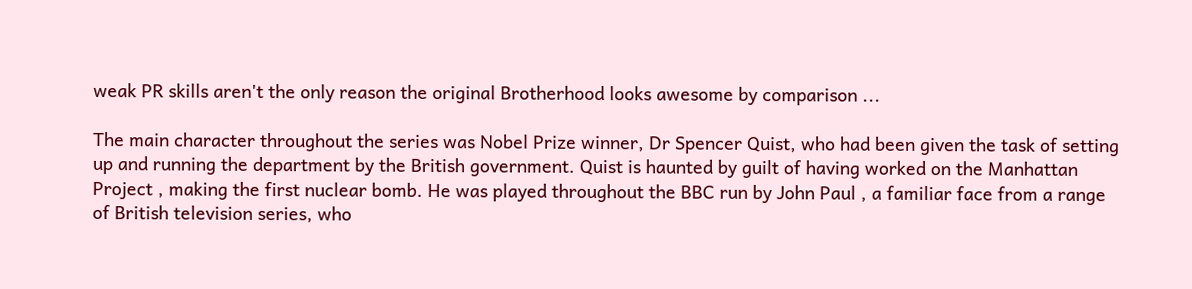weak PR skills aren't the only reason the original Brotherhood looks awesome by comparison ...

The main character throughout the series was Nobel Prize winner, Dr Spencer Quist, who had been given the task of setting up and running the department by the British government. Quist is haunted by guilt of having worked on the Manhattan Project , making the first nuclear bomb. He was played throughout the BBC run by John Paul , a familiar face from a range of British television series, who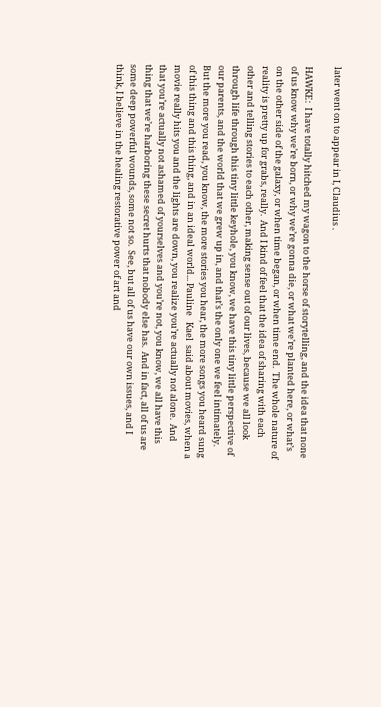later went on to appear in I, Claudius .

HAWKE:  I have totally hitched my wagon to the horse of storytelling, and the idea that none of us know why we’re born, or why we’re gonna die, or what we’re planted here, or what’s on the other side of the galaxy, or when time began, or when time end.  The whole nature of reality is pretty up for grabs, really.  And I kind of feel that the idea of sharing with each other and telling stories to each other, making sense out of our lives, because we all look through life through this tiny little keyhole, you know, we have this tiny little perspective of our parents, and the world that we grew up in, and that’s the only one we feel intimately.  But the more you read, you know, the more stories you hear, the more songs you heard sung of this thing and this thing, and in an ideal world... Pauline   Kael  said about movies, when a movie really hits you and the lights are down, you realize you’re actually not alone.  And that you’re actually not ashamed of yourselves and you’re not, you know, we all have this thing that we’re harboring these secret hurts that nobody else has.  And in fact, all of us are some deep powerful wounds, some not so.  See, but all of us have our own issues, and I think, I believe in the healing restorative power of art and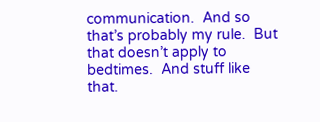communication.  And so that’s probably my rule.  But that doesn’t apply to bedtimes.  And stuff like that.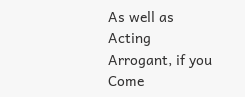As well as Acting Arrogant, if you Come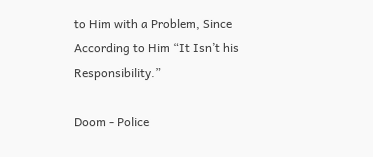to Him with a Problem, Since According to Him “It Isn’t his Responsibility.”

Doom - Police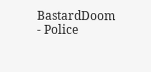BastardDoom - Police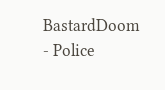BastardDoom - Police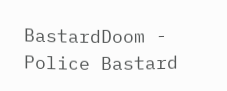BastardDoom - Police Bastard